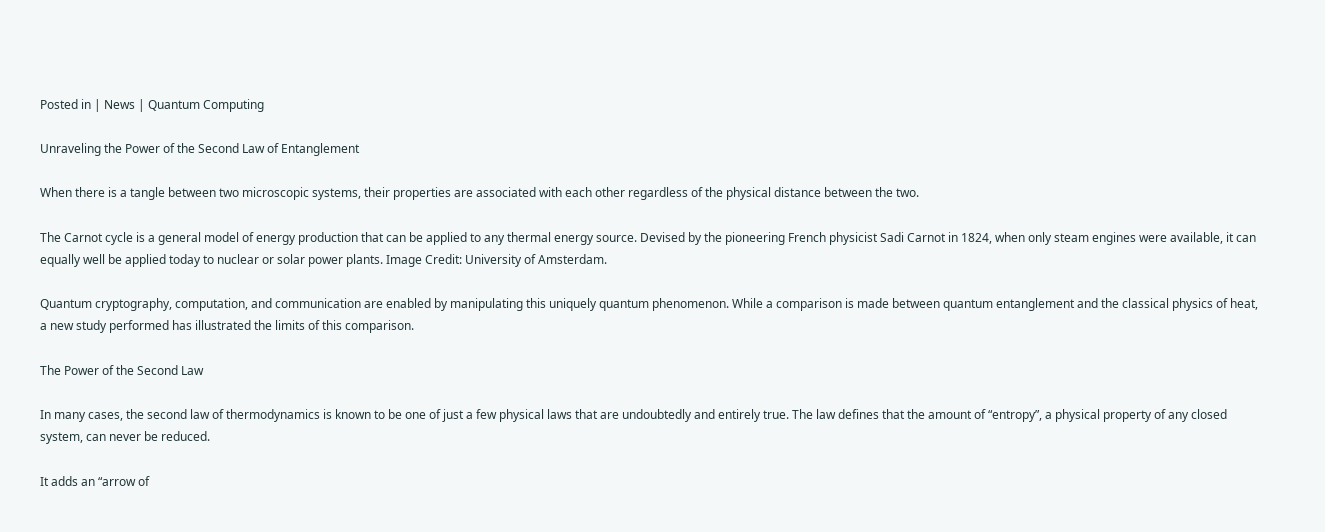Posted in | News | Quantum Computing

Unraveling the Power of the Second Law of Entanglement

When there is a tangle between two microscopic systems, their properties are associated with each other regardless of the physical distance between the two.

The Carnot cycle is a general model of energy production that can be applied to any thermal energy source. Devised by the pioneering French physicist Sadi Carnot in 1824, when only steam engines were available, it can equally well be applied today to nuclear or solar power plants. Image Credit: University of Amsterdam.

Quantum cryptography, computation, and communication are enabled by manipulating this uniquely quantum phenomenon. While a comparison is made between quantum entanglement and the classical physics of heat, a new study performed has illustrated the limits of this comparison.

The Power of the Second Law

In many cases, the second law of thermodynamics is known to be one of just a few physical laws that are undoubtedly and entirely true. The law defines that the amount of “entropy”, a physical property of any closed system, can never be reduced.

It adds an “arrow of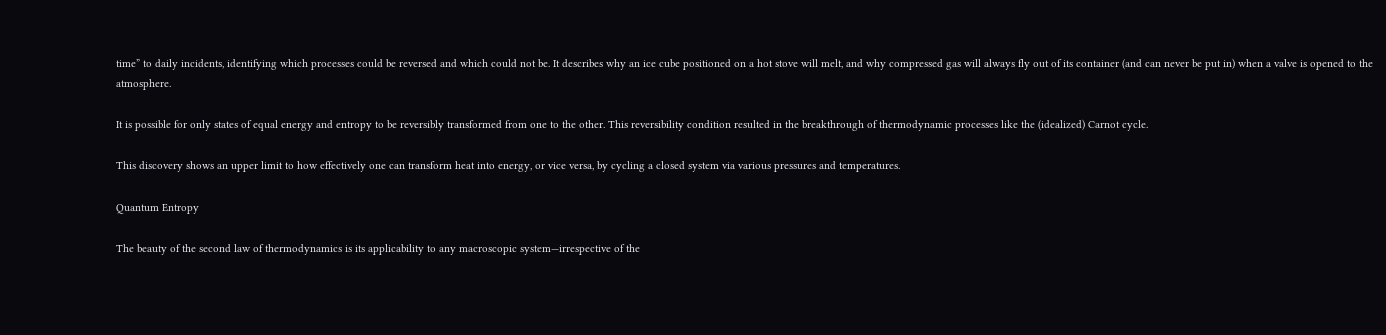time” to daily incidents, identifying which processes could be reversed and which could not be. It describes why an ice cube positioned on a hot stove will melt, and why compressed gas will always fly out of its container (and can never be put in) when a valve is opened to the atmosphere.

It is possible for only states of equal energy and entropy to be reversibly transformed from one to the other. This reversibility condition resulted in the breakthrough of thermodynamic processes like the (idealized) Carnot cycle.

This discovery shows an upper limit to how effectively one can transform heat into energy, or vice versa, by cycling a closed system via various pressures and temperatures.

Quantum Entropy

The beauty of the second law of thermodynamics is its applicability to any macroscopic system—irrespective of the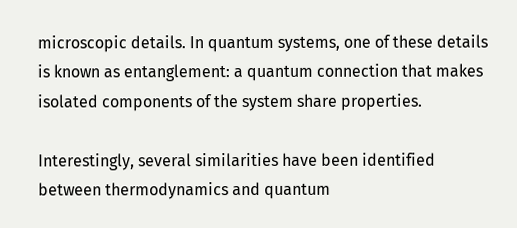microscopic details. In quantum systems, one of these details is known as entanglement: a quantum connection that makes isolated components of the system share properties.

Interestingly, several similarities have been identified between thermodynamics and quantum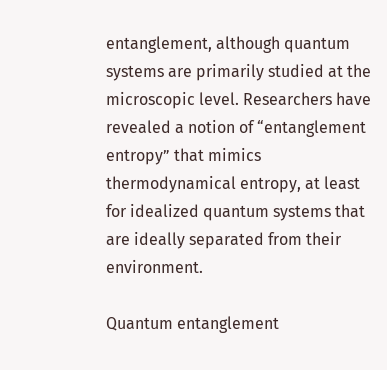entanglement, although quantum systems are primarily studied at the microscopic level. Researchers have revealed a notion of “entanglement entropy” that mimics thermodynamical entropy, at least for idealized quantum systems that are ideally separated from their environment.

Quantum entanglement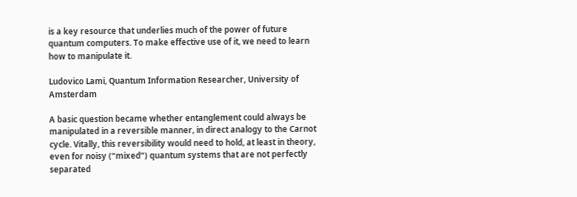is a key resource that underlies much of the power of future quantum computers. To make effective use of it, we need to learn how to manipulate it.

Ludovico Lami, Quantum Information Researcher, University of Amsterdam

A basic question became whether entanglement could always be manipulated in a reversible manner, in direct analogy to the Carnot cycle. Vitally, this reversibility would need to hold, at least in theory, even for noisy (“mixed”) quantum systems that are not perfectly separated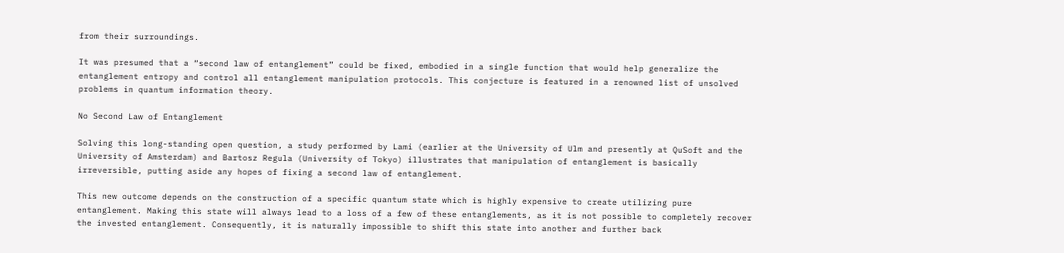from their surroundings.

It was presumed that a “second law of entanglement” could be fixed, embodied in a single function that would help generalize the entanglement entropy and control all entanglement manipulation protocols. This conjecture is featured in a renowned list of unsolved problems in quantum information theory.

No Second Law of Entanglement

Solving this long-standing open question, a study performed by Lami (earlier at the University of Ulm and presently at QuSoft and the University of Amsterdam) and Bartosz Regula (University of Tokyo) illustrates that manipulation of entanglement is basically irreversible, putting aside any hopes of fixing a second law of entanglement.

This new outcome depends on the construction of a specific quantum state which is highly expensive to create utilizing pure entanglement. Making this state will always lead to a loss of a few of these entanglements, as it is not possible to completely recover the invested entanglement. Consequently, it is naturally impossible to shift this state into another and further back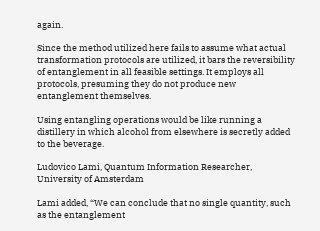again.

Since the method utilized here fails to assume what actual transformation protocols are utilized, it bars the reversibility of entanglement in all feasible settings. It employs all protocols, presuming they do not produce new entanglement themselves.

Using entangling operations would be like running a distillery in which alcohol from elsewhere is secretly added to the beverage.

Ludovico Lami, Quantum Information Researcher, University of Amsterdam

Lami added, “We can conclude that no single quantity, such as the entanglement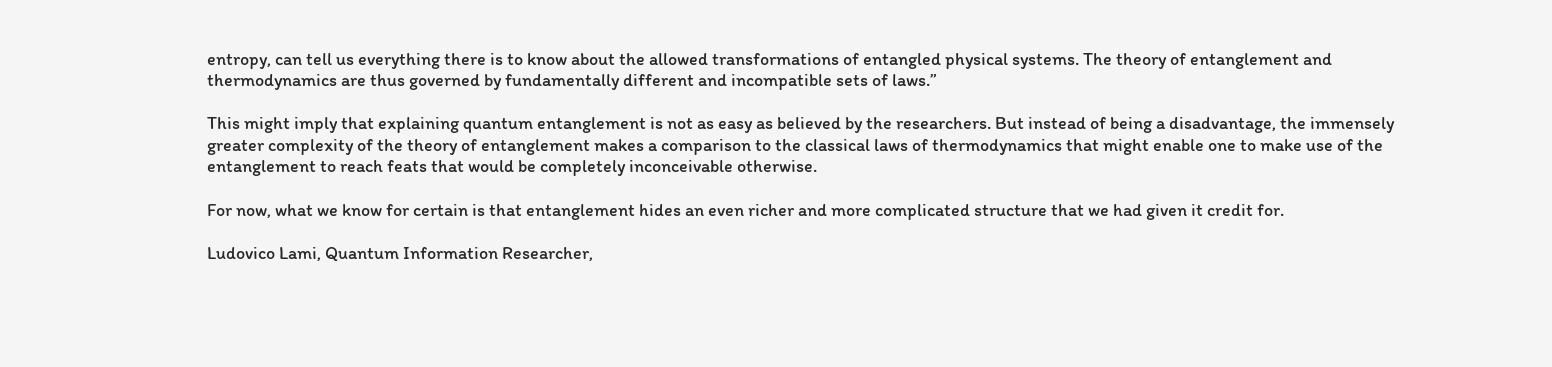entropy, can tell us everything there is to know about the allowed transformations of entangled physical systems. The theory of entanglement and thermodynamics are thus governed by fundamentally different and incompatible sets of laws.”

This might imply that explaining quantum entanglement is not as easy as believed by the researchers. But instead of being a disadvantage, the immensely greater complexity of the theory of entanglement makes a comparison to the classical laws of thermodynamics that might enable one to make use of the entanglement to reach feats that would be completely inconceivable otherwise.

For now, what we know for certain is that entanglement hides an even richer and more complicated structure that we had given it credit for.

Ludovico Lami, Quantum Information Researcher,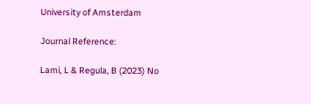University of Amsterdam

Journal Reference:

Lami, L & Regula, B (2023) No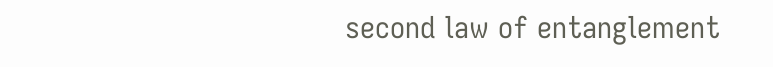second law of entanglement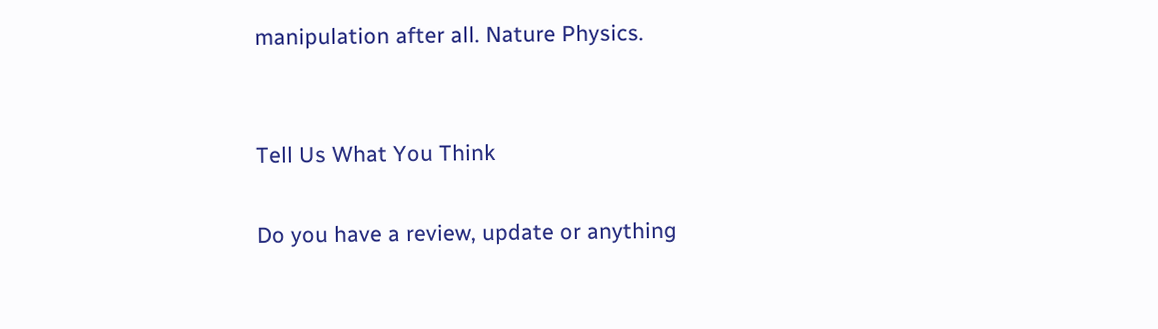manipulation after all. Nature Physics.


Tell Us What You Think

Do you have a review, update or anything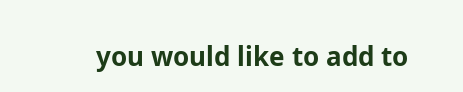you would like to add to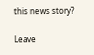this news story?

Leave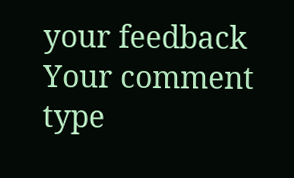your feedback
Your comment type